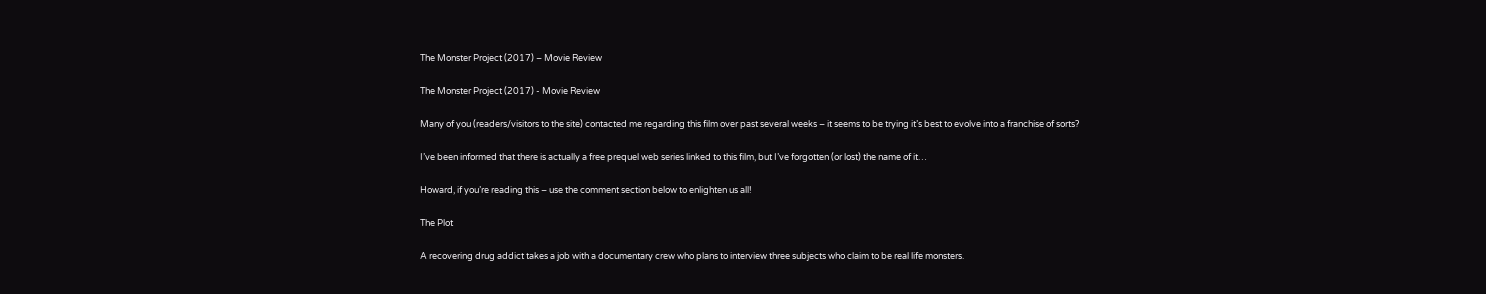The Monster Project (2017) – Movie Review

The Monster Project (2017) - Movie Review

Many of you (readers/visitors to the site) contacted me regarding this film over past several weeks – it seems to be trying it’s best to evolve into a franchise of sorts?

I’ve been informed that there is actually a free prequel web series linked to this film, but I’ve forgotten (or lost) the name of it…

Howard, if you’re reading this – use the comment section below to enlighten us all!

The Plot

A recovering drug addict takes a job with a documentary crew who plans to interview three subjects who claim to be real life monsters.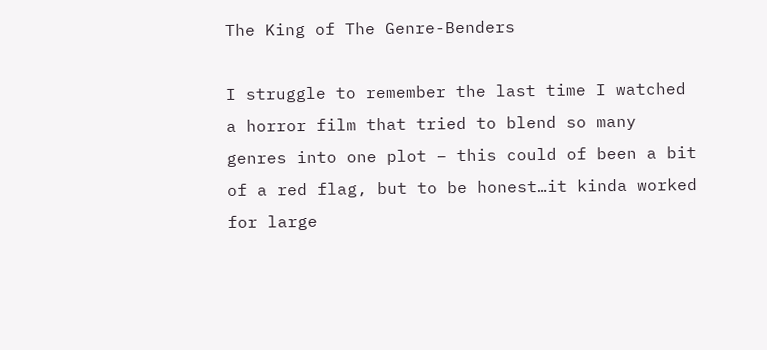The King of The Genre-Benders

I struggle to remember the last time I watched a horror film that tried to blend so many genres into one plot – this could of been a bit of a red flag, but to be honest…it kinda worked for large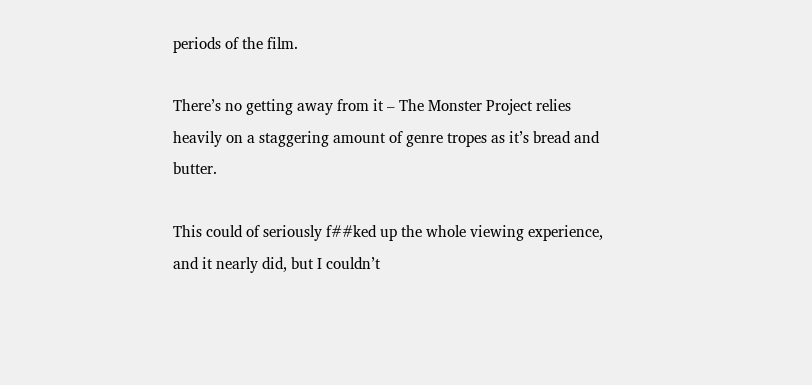periods of the film.

There’s no getting away from it – The Monster Project relies heavily on a staggering amount of genre tropes as it’s bread and butter.

This could of seriously f##ked up the whole viewing experience, and it nearly did, but I couldn’t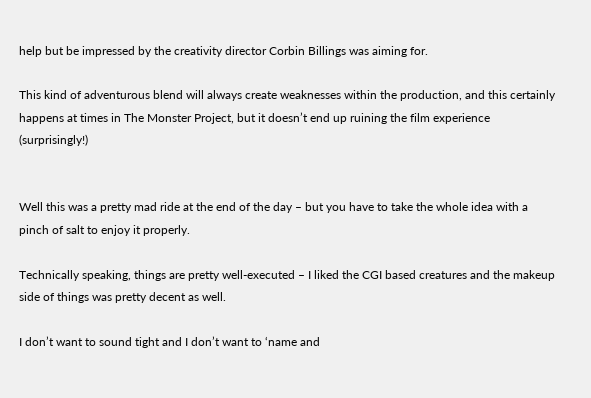help but be impressed by the creativity director Corbin Billings was aiming for.

This kind of adventurous blend will always create weaknesses within the production, and this certainly happens at times in The Monster Project, but it doesn’t end up ruining the film experience (surprisingly!)


Well this was a pretty mad ride at the end of the day – but you have to take the whole idea with a pinch of salt to enjoy it properly.

Technically speaking, things are pretty well-executed – I liked the CGI based creatures and the makeup side of things was pretty decent as well.

I don’t want to sound tight and I don’t want to ‘name and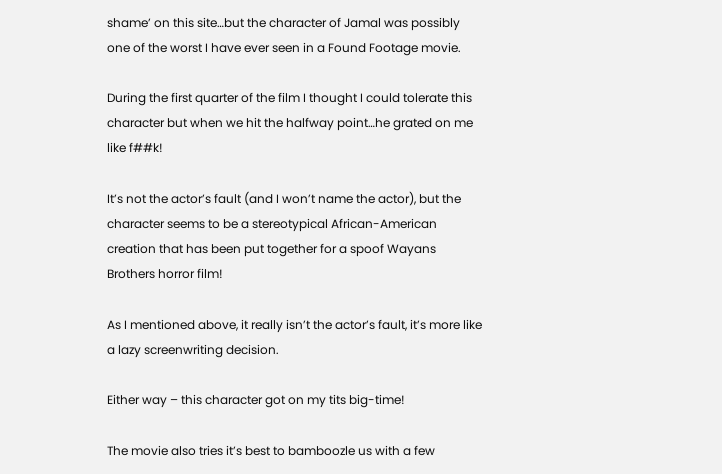shame’ on this site…but the character of Jamal was possibly one of the worst I have ever seen in a Found Footage movie.

During the first quarter of the film I thought I could tolerate this character but when we hit the halfway point…he grated on me like f##k!

It’s not the actor’s fault (and I won’t name the actor), but the character seems to be a stereotypical African-American creation that has been put together for a spoof Wayans Brothers horror film!

As I mentioned above, it really isn’t the actor’s fault, it’s more like a lazy screenwriting decision.

Either way – this character got on my tits big-time!

The movie also tries it’s best to bamboozle us with a few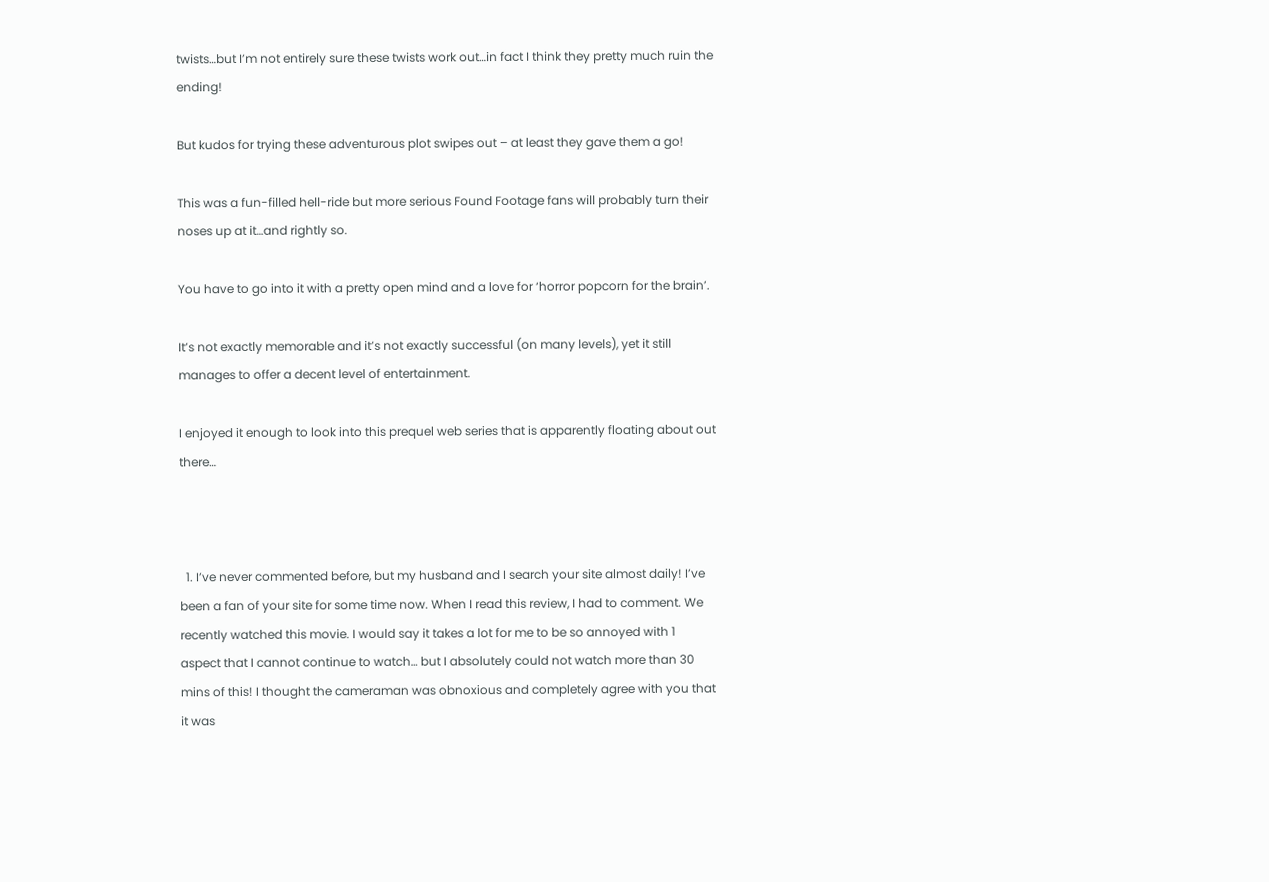twists…but I’m not entirely sure these twists work out…in fact I think they pretty much ruin the ending!

But kudos for trying these adventurous plot swipes out – at least they gave them a go!

This was a fun-filled hell-ride but more serious Found Footage fans will probably turn their noses up at it…and rightly so.

You have to go into it with a pretty open mind and a love for ‘horror popcorn for the brain’.

It’s not exactly memorable and it’s not exactly successful (on many levels), yet it still manages to offer a decent level of entertainment.

I enjoyed it enough to look into this prequel web series that is apparently floating about out there…



  1. I’ve never commented before, but my husband and I search your site almost daily! I’ve been a fan of your site for some time now. When I read this review, I had to comment. We recently watched this movie. I would say it takes a lot for me to be so annoyed with 1 aspect that I cannot continue to watch… but I absolutely could not watch more than 30 mins of this! I thought the cameraman was obnoxious and completely agree with you that it was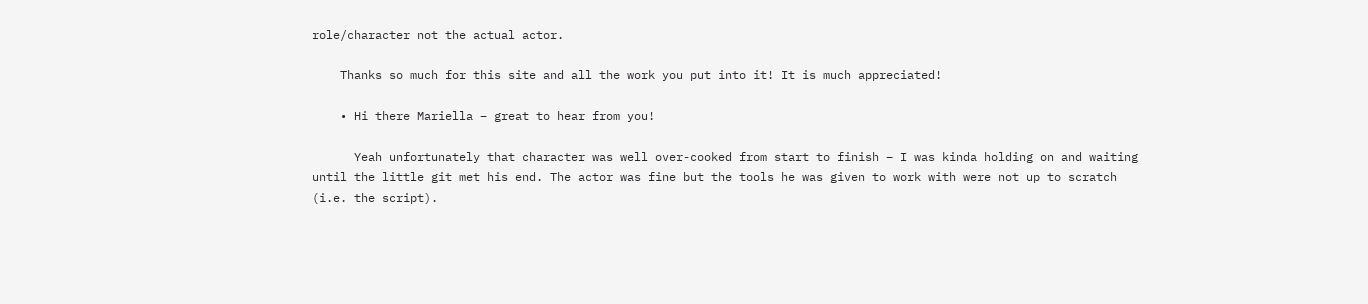role/character not the actual actor.

    Thanks so much for this site and all the work you put into it! It is much appreciated!

    • Hi there Mariella – great to hear from you!

      Yeah unfortunately that character was well over-cooked from start to finish – I was kinda holding on and waiting until the little git met his end. The actor was fine but the tools he was given to work with were not up to scratch (i.e. the script).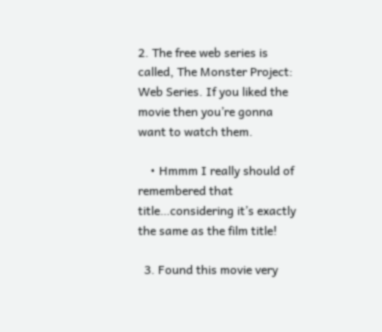2. The free web series is called, The Monster Project: Web Series. If you liked the movie then you’re gonna want to watch them.

    • Hmmm I really should of remembered that title…considering it’s exactly the same as the film title!

  3. Found this movie very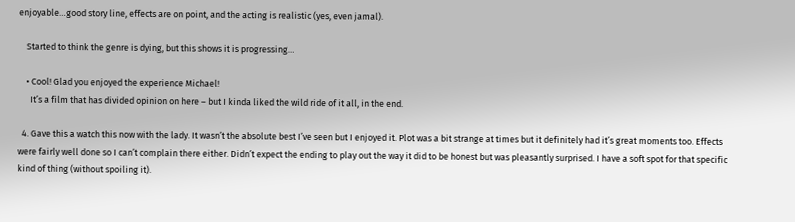enjoyable…good story line, effects are on point, and the acting is realistic (yes, even jamal).

    Started to think the genre is dying, but this shows it is progressing…

    • Cool! Glad you enjoyed the experience Michael!
      It’s a film that has divided opinion on here – but I kinda liked the wild ride of it all, in the end.

  4. Gave this a watch this now with the lady. It wasn’t the absolute best I’ve seen but I enjoyed it. Plot was a bit strange at times but it definitely had it’s great moments too. Effects were fairly well done so I can’t complain there either. Didn’t expect the ending to play out the way it did to be honest but was pleasantly surprised. I have a soft spot for that specific kind of thing (without spoiling it).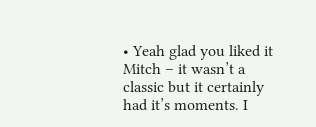• Yeah glad you liked it Mitch – it wasn’t a classic but it certainly had it’s moments. I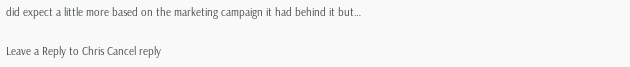did expect a little more based on the marketing campaign it had behind it but…

Leave a Reply to Chris Cancel reply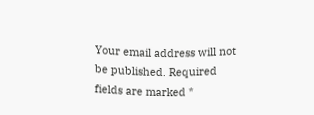Your email address will not be published. Required fields are marked *